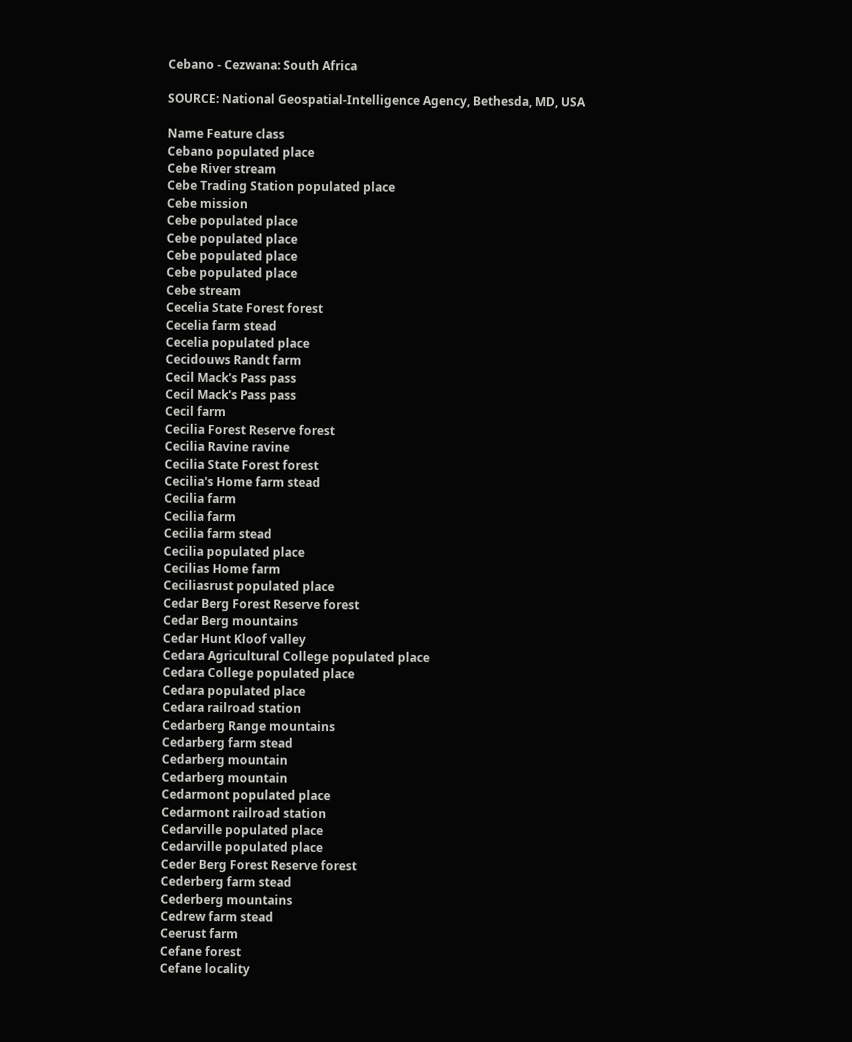Cebano - Cezwana: South Africa

SOURCE: National Geospatial-Intelligence Agency, Bethesda, MD, USA

Name Feature class
Cebano populated place
Cebe River stream
Cebe Trading Station populated place
Cebe mission
Cebe populated place
Cebe populated place
Cebe populated place
Cebe populated place
Cebe stream
Cecelia State Forest forest
Cecelia farm stead
Cecelia populated place
Cecidouws Randt farm
Cecil Mack's Pass pass
Cecil Mack's Pass pass
Cecil farm
Cecilia Forest Reserve forest
Cecilia Ravine ravine
Cecilia State Forest forest
Cecilia's Home farm stead
Cecilia farm
Cecilia farm
Cecilia farm stead
Cecilia populated place
Cecilias Home farm
Ceciliasrust populated place
Cedar Berg Forest Reserve forest
Cedar Berg mountains
Cedar Hunt Kloof valley
Cedara Agricultural College populated place
Cedara College populated place
Cedara populated place
Cedara railroad station
Cedarberg Range mountains
Cedarberg farm stead
Cedarberg mountain
Cedarberg mountain
Cedarmont populated place
Cedarmont railroad station
Cedarville populated place
Cedarville populated place
Ceder Berg Forest Reserve forest
Cederberg farm stead
Cederberg mountains
Cedrew farm stead
Ceerust farm
Cefane forest
Cefane locality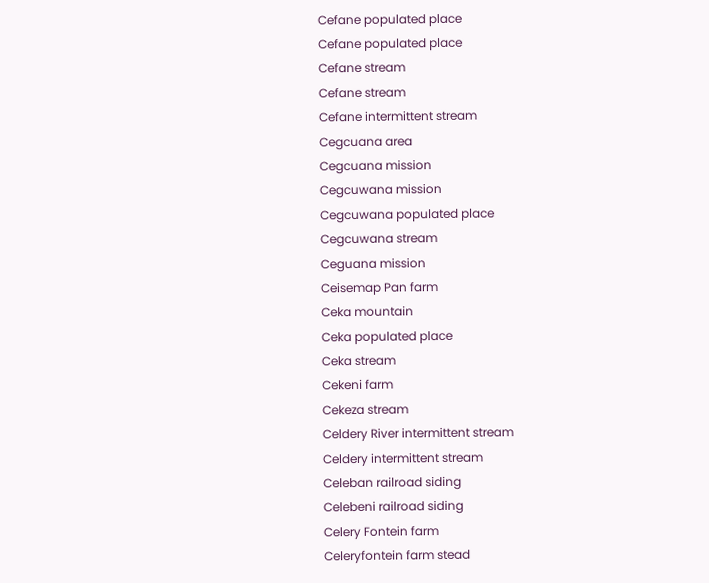Cefane populated place
Cefane populated place
Cefane stream
Cefane stream
Cefane intermittent stream
Cegcuana area
Cegcuana mission
Cegcuwana mission
Cegcuwana populated place
Cegcuwana stream
Ceguana mission
Ceisemap Pan farm
Ceka mountain
Ceka populated place
Ceka stream
Cekeni farm
Cekeza stream
Celdery River intermittent stream
Celdery intermittent stream
Celeban railroad siding
Celebeni railroad siding
Celery Fontein farm
Celeryfontein farm stead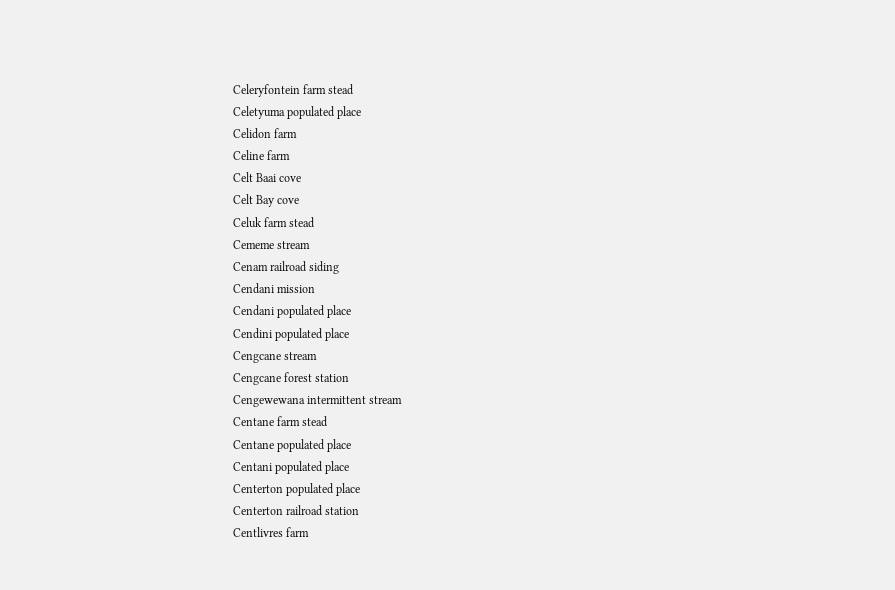Celeryfontein farm stead
Celetyuma populated place
Celidon farm
Celine farm
Celt Baai cove
Celt Bay cove
Celuk farm stead
Cememe stream
Cenam railroad siding
Cendani mission
Cendani populated place
Cendini populated place
Cengcane stream
Cengcane forest station
Cengewewana intermittent stream
Centane farm stead
Centane populated place
Centani populated place
Centerton populated place
Centerton railroad station
Centlivres farm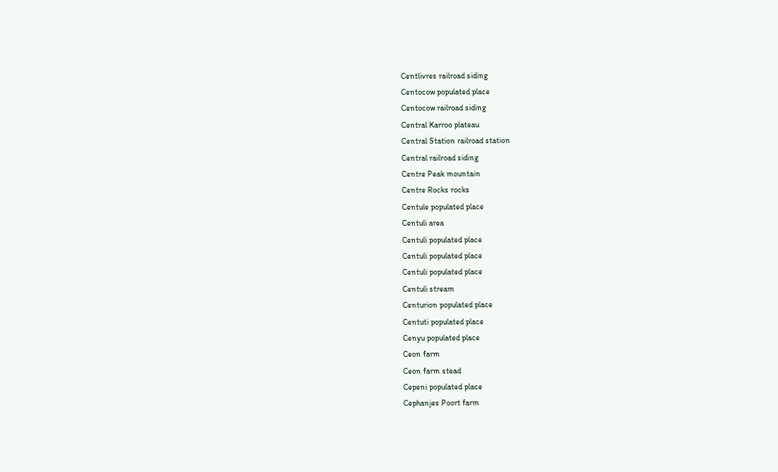Centlivres railroad siding
Centocow populated place
Centocow railroad siding
Central Karroo plateau
Central Station railroad station
Central railroad siding
Centre Peak mountain
Centre Rocks rocks
Centule populated place
Centuli area
Centuli populated place
Centuli populated place
Centuli populated place
Centuli stream
Centurion populated place
Centuti populated place
Cenyu populated place
Ceon farm
Ceon farm stead
Cepeni populated place
Cephanjes Poort farm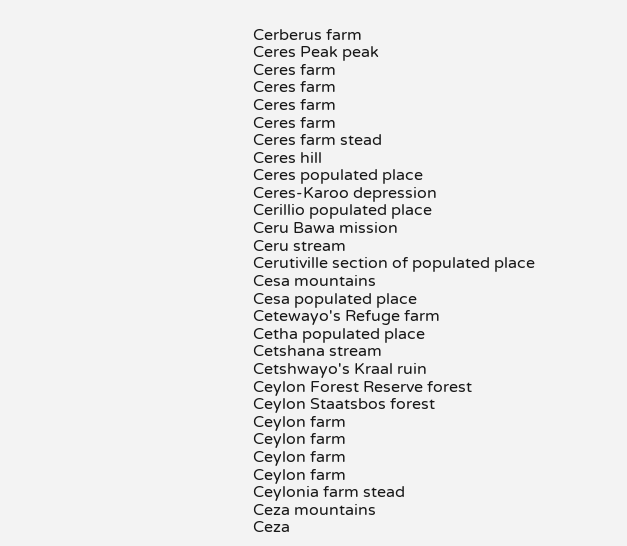Cerberus farm
Ceres Peak peak
Ceres farm
Ceres farm
Ceres farm
Ceres farm
Ceres farm stead
Ceres hill
Ceres populated place
Ceres-Karoo depression
Cerillio populated place
Ceru Bawa mission
Ceru stream
Cerutiville section of populated place
Cesa mountains
Cesa populated place
Cetewayo's Refuge farm
Cetha populated place
Cetshana stream
Cetshwayo's Kraal ruin
Ceylon Forest Reserve forest
Ceylon Staatsbos forest
Ceylon farm
Ceylon farm
Ceylon farm
Ceylon farm
Ceylonia farm stead
Ceza mountains
Ceza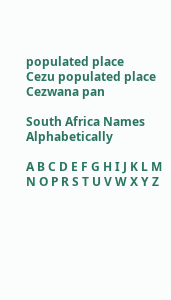populated place
Cezu populated place
Cezwana pan

South Africa Names Alphabetically

A B C D E F G H I J K L M N O P R S T U V W X Y Z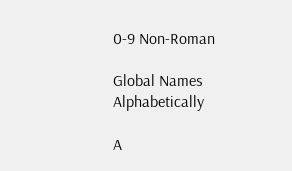0-9 Non-Roman

Global Names Alphabetically

A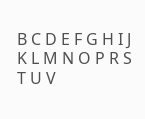B C D E F G H I J K L M N O P R S T U V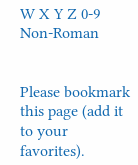W X Y Z 0-9 Non-Roman


Please bookmark this page (add it to your favorites).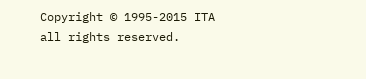Copyright © 1995-2015 ITA all rights reserved.